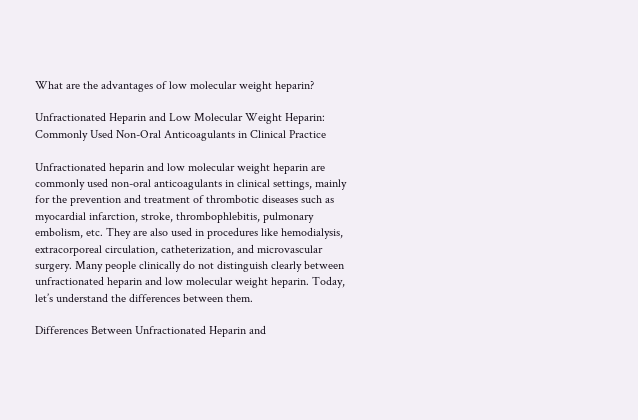What are the advantages of low molecular weight heparin?

Unfractionated Heparin and Low Molecular Weight Heparin: Commonly Used Non-Oral Anticoagulants in Clinical Practice

Unfractionated heparin and low molecular weight heparin are commonly used non-oral anticoagulants in clinical settings, mainly for the prevention and treatment of thrombotic diseases such as myocardial infarction, stroke, thrombophlebitis, pulmonary embolism, etc. They are also used in procedures like hemodialysis, extracorporeal circulation, catheterization, and microvascular surgery. Many people clinically do not distinguish clearly between unfractionated heparin and low molecular weight heparin. Today, let’s understand the differences between them.

Differences Between Unfractionated Heparin and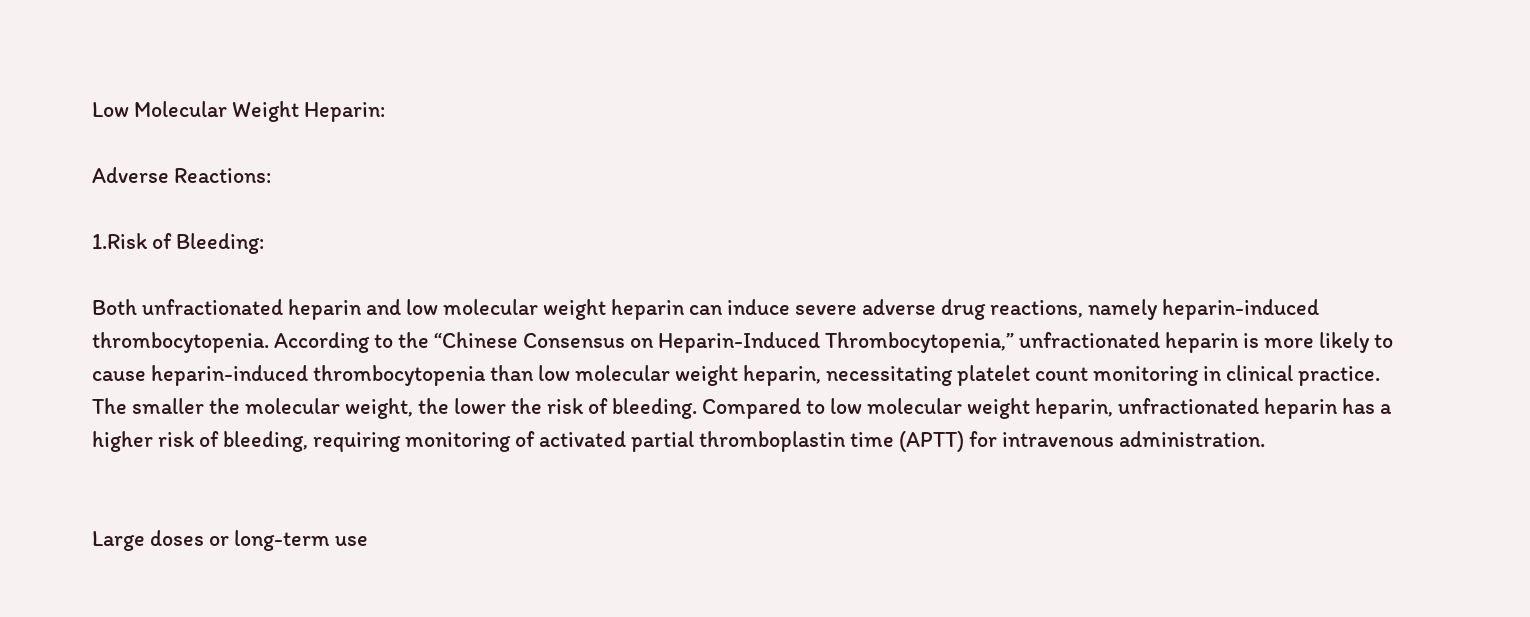Low Molecular Weight Heparin:

Adverse Reactions:

1.Risk of Bleeding:

Both unfractionated heparin and low molecular weight heparin can induce severe adverse drug reactions, namely heparin-induced thrombocytopenia. According to the “Chinese Consensus on Heparin-Induced Thrombocytopenia,” unfractionated heparin is more likely to cause heparin-induced thrombocytopenia than low molecular weight heparin, necessitating platelet count monitoring in clinical practice. The smaller the molecular weight, the lower the risk of bleeding. Compared to low molecular weight heparin, unfractionated heparin has a higher risk of bleeding, requiring monitoring of activated partial thromboplastin time (APTT) for intravenous administration.


Large doses or long-term use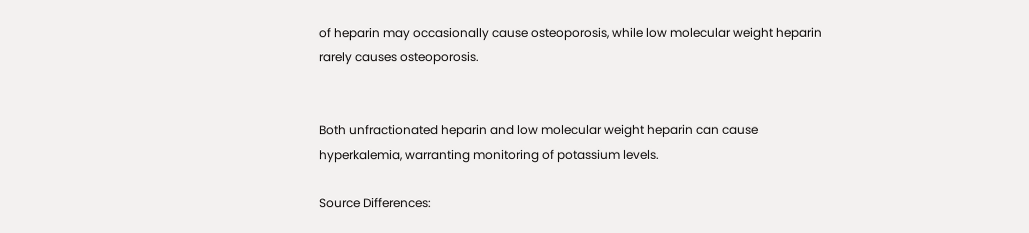of heparin may occasionally cause osteoporosis, while low molecular weight heparin rarely causes osteoporosis.


Both unfractionated heparin and low molecular weight heparin can cause hyperkalemia, warranting monitoring of potassium levels.

Source Differences: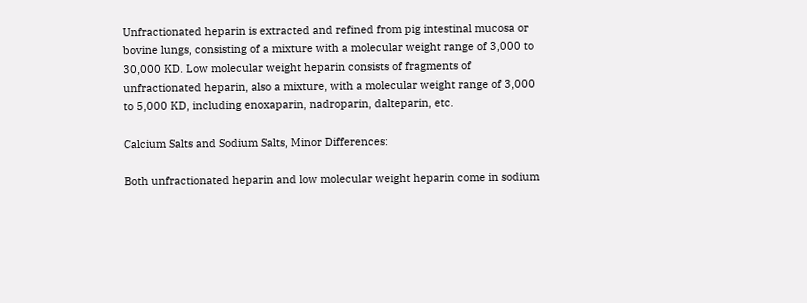Unfractionated heparin is extracted and refined from pig intestinal mucosa or bovine lungs, consisting of a mixture with a molecular weight range of 3,000 to 30,000 KD. Low molecular weight heparin consists of fragments of unfractionated heparin, also a mixture, with a molecular weight range of 3,000 to 5,000 KD, including enoxaparin, nadroparin, dalteparin, etc.

Calcium Salts and Sodium Salts, Minor Differences:

Both unfractionated heparin and low molecular weight heparin come in sodium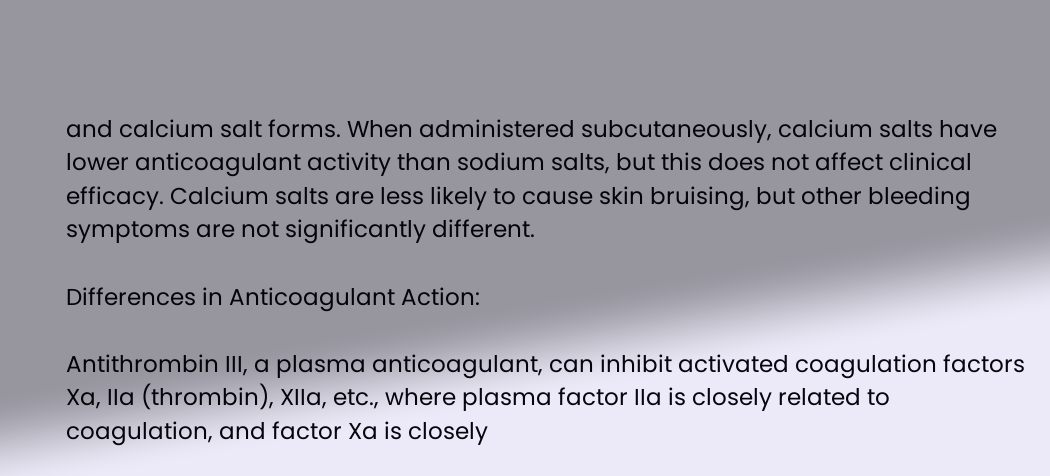and calcium salt forms. When administered subcutaneously, calcium salts have lower anticoagulant activity than sodium salts, but this does not affect clinical efficacy. Calcium salts are less likely to cause skin bruising, but other bleeding symptoms are not significantly different.

Differences in Anticoagulant Action:

Antithrombin III, a plasma anticoagulant, can inhibit activated coagulation factors Xa, IIa (thrombin), XIIa, etc., where plasma factor IIa is closely related to coagulation, and factor Xa is closely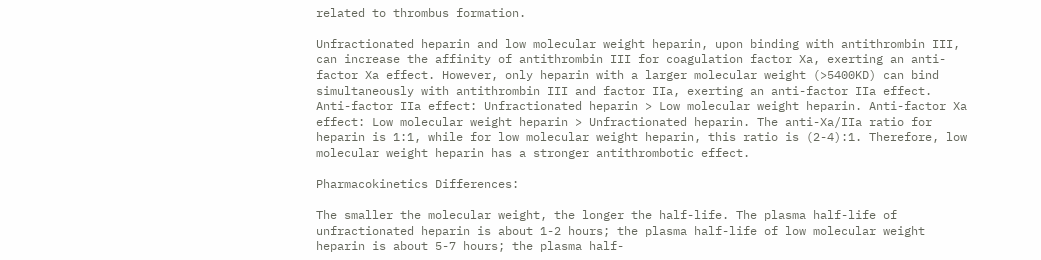related to thrombus formation.

Unfractionated heparin and low molecular weight heparin, upon binding with antithrombin III, can increase the affinity of antithrombin III for coagulation factor Xa, exerting an anti-factor Xa effect. However, only heparin with a larger molecular weight (>5400KD) can bind simultaneously with antithrombin III and factor IIa, exerting an anti-factor IIa effect. Anti-factor IIa effect: Unfractionated heparin > Low molecular weight heparin. Anti-factor Xa effect: Low molecular weight heparin > Unfractionated heparin. The anti-Xa/IIa ratio for heparin is 1:1, while for low molecular weight heparin, this ratio is (2-4):1. Therefore, low molecular weight heparin has a stronger antithrombotic effect.

Pharmacokinetics Differences:

The smaller the molecular weight, the longer the half-life. The plasma half-life of unfractionated heparin is about 1-2 hours; the plasma half-life of low molecular weight heparin is about 5-7 hours; the plasma half-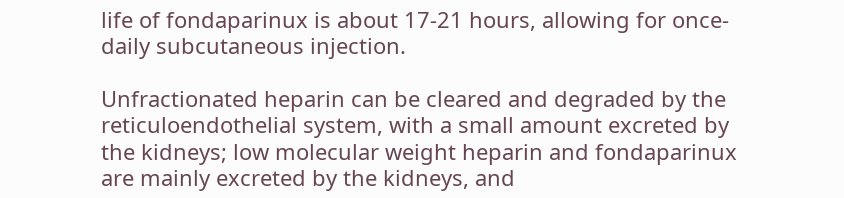life of fondaparinux is about 17-21 hours, allowing for once-daily subcutaneous injection.

Unfractionated heparin can be cleared and degraded by the reticuloendothelial system, with a small amount excreted by the kidneys; low molecular weight heparin and fondaparinux are mainly excreted by the kidneys, and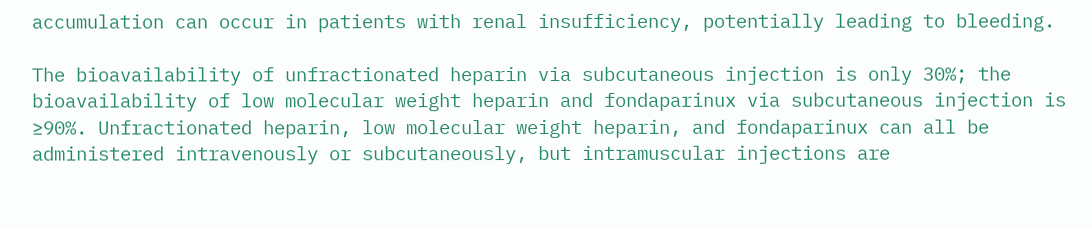accumulation can occur in patients with renal insufficiency, potentially leading to bleeding.

The bioavailability of unfractionated heparin via subcutaneous injection is only 30%; the bioavailability of low molecular weight heparin and fondaparinux via subcutaneous injection is ≥90%. Unfractionated heparin, low molecular weight heparin, and fondaparinux can all be administered intravenously or subcutaneously, but intramuscular injections are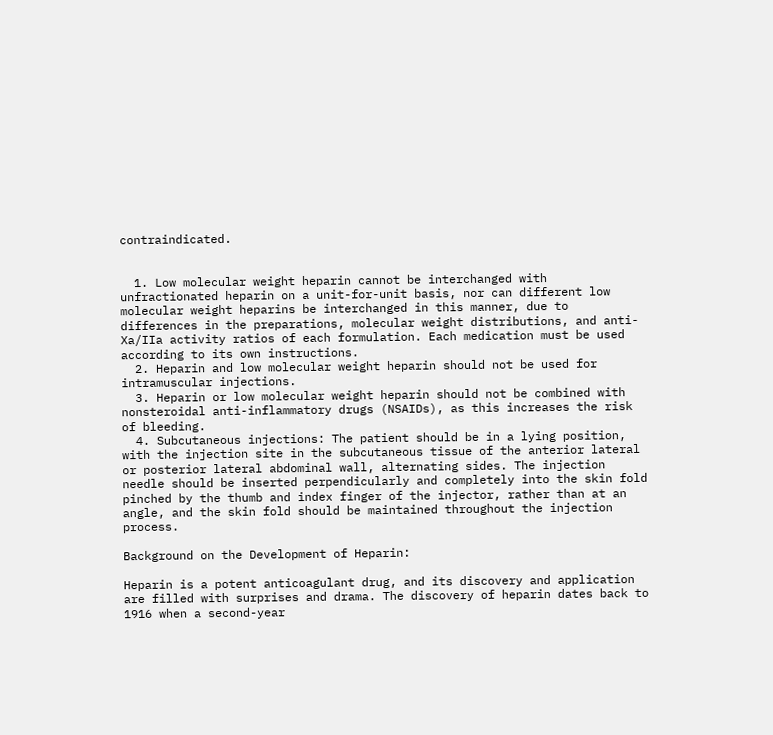contraindicated.


  1. Low molecular weight heparin cannot be interchanged with unfractionated heparin on a unit-for-unit basis, nor can different low molecular weight heparins be interchanged in this manner, due to differences in the preparations, molecular weight distributions, and anti-Xa/IIa activity ratios of each formulation. Each medication must be used according to its own instructions.
  2. Heparin and low molecular weight heparin should not be used for intramuscular injections.
  3. Heparin or low molecular weight heparin should not be combined with nonsteroidal anti-inflammatory drugs (NSAIDs), as this increases the risk of bleeding.
  4. Subcutaneous injections: The patient should be in a lying position, with the injection site in the subcutaneous tissue of the anterior lateral or posterior lateral abdominal wall, alternating sides. The injection needle should be inserted perpendicularly and completely into the skin fold pinched by the thumb and index finger of the injector, rather than at an angle, and the skin fold should be maintained throughout the injection process.

Background on the Development of Heparin:

Heparin is a potent anticoagulant drug, and its discovery and application are filled with surprises and drama. The discovery of heparin dates back to 1916 when a second-year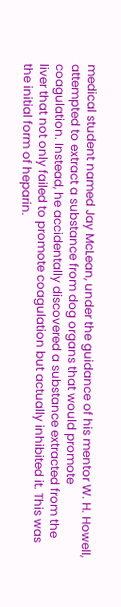medical student named Jay McLean, under the guidance of his mentor W. H. Howell, attempted to extract a substance from dog organs that would promote coagulation. Instead, he accidentally discovered a substance extracted from the liver that not only failed to promote coagulation but actually inhibited it. This was the initial form of heparin.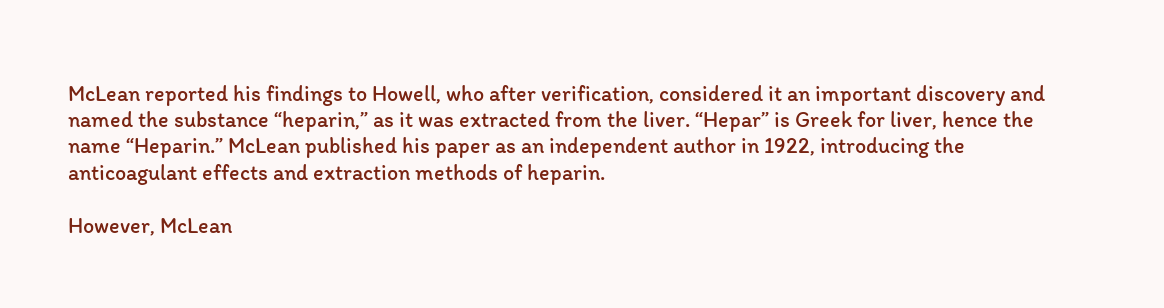McLean reported his findings to Howell, who after verification, considered it an important discovery and named the substance “heparin,” as it was extracted from the liver. “Hepar” is Greek for liver, hence the name “Heparin.” McLean published his paper as an independent author in 1922, introducing the anticoagulant effects and extraction methods of heparin.

However, McLean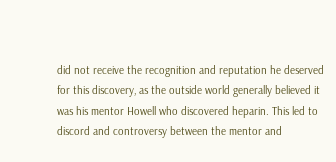did not receive the recognition and reputation he deserved for this discovery, as the outside world generally believed it was his mentor Howell who discovered heparin. This led to discord and controversy between the mentor and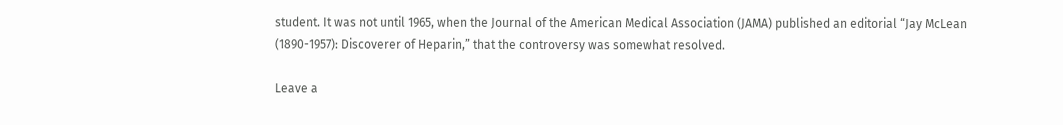student. It was not until 1965, when the Journal of the American Medical Association (JAMA) published an editorial “Jay McLean (1890-1957): Discoverer of Heparin,” that the controversy was somewhat resolved.

Leave a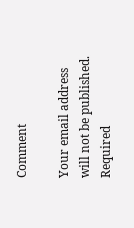Comment

Your email address will not be published. Required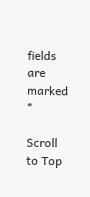fields are marked *

Scroll to Top